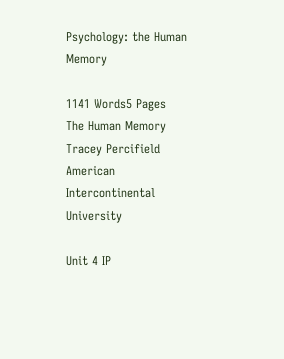Psychology: the Human Memory

1141 Words5 Pages
The Human Memory
Tracey Percifield
American Intercontinental University

Unit 4 IP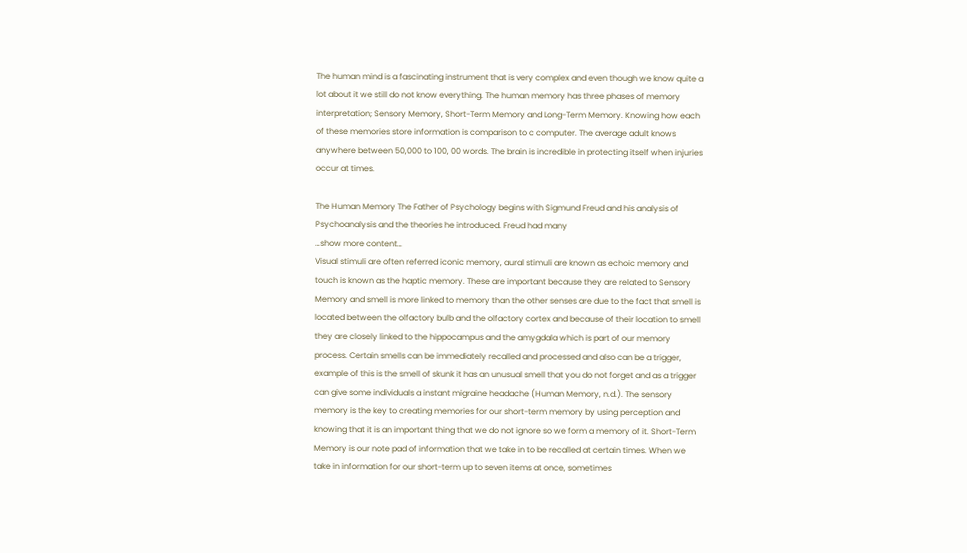The human mind is a fascinating instrument that is very complex and even though we know quite a lot about it we still do not know everything. The human memory has three phases of memory interpretation; Sensory Memory, Short-Term Memory and Long-Term Memory. Knowing how each of these memories store information is comparison to c computer. The average adult knows anywhere between 50,000 to 100, 00 words. The brain is incredible in protecting itself when injuries occur at times.

The Human Memory The Father of Psychology begins with Sigmund Freud and his analysis of Psychoanalysis and the theories he introduced. Freud had many
…show more content…
Visual stimuli are often referred iconic memory, aural stimuli are known as echoic memory and touch is known as the haptic memory. These are important because they are related to Sensory Memory and smell is more linked to memory than the other senses are due to the fact that smell is located between the olfactory bulb and the olfactory cortex and because of their location to smell they are closely linked to the hippocampus and the amygdala which is part of our memory process. Certain smells can be immediately recalled and processed and also can be a trigger, example of this is the smell of skunk it has an unusual smell that you do not forget and as a trigger can give some individuals a instant migraine headache (Human Memory, n.d.). The sensory memory is the key to creating memories for our short-term memory by using perception and knowing that it is an important thing that we do not ignore so we form a memory of it. Short-Term Memory is our note pad of information that we take in to be recalled at certain times. When we take in information for our short-term up to seven items at once, sometimes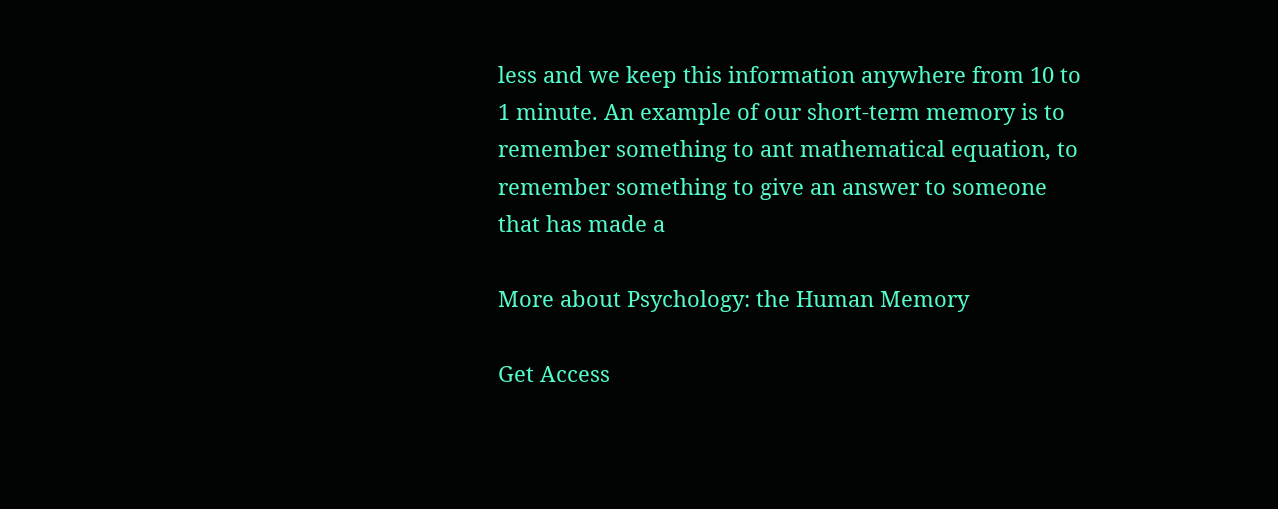less and we keep this information anywhere from 10 to 1 minute. An example of our short-term memory is to remember something to ant mathematical equation, to remember something to give an answer to someone that has made a

More about Psychology: the Human Memory

Get Access